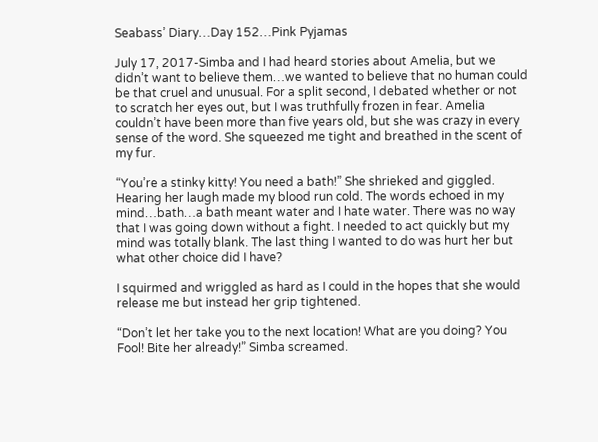Seabass’ Diary…Day 152…Pink Pyjamas

July 17, 2017-Simba and I had heard stories about Amelia, but we didn’t want to believe them…we wanted to believe that no human could be that cruel and unusual. For a split second, I debated whether or not to scratch her eyes out, but I was truthfully frozen in fear. Amelia couldn’t have been more than five years old, but she was crazy in every sense of the word. She squeezed me tight and breathed in the scent of my fur.

“You’re a stinky kitty! You need a bath!” She shrieked and giggled. Hearing her laugh made my blood run cold. The words echoed in my mind…bath…a bath meant water and I hate water. There was no way that I was going down without a fight. I needed to act quickly but my mind was totally blank. The last thing I wanted to do was hurt her but what other choice did I have?

I squirmed and wriggled as hard as I could in the hopes that she would release me but instead her grip tightened.

“Don’t let her take you to the next location! What are you doing? You Fool! Bite her already!” Simba screamed.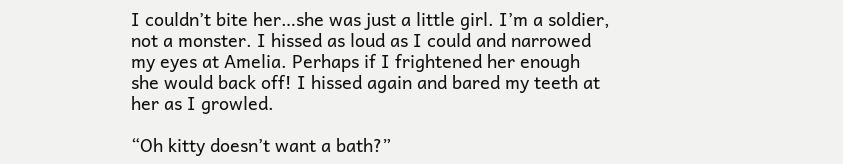I couldn’t bite her…she was just a little girl. I’m a soldier, not a monster. I hissed as loud as I could and narrowed my eyes at Amelia. Perhaps if I frightened her enough she would back off! I hissed again and bared my teeth at her as I growled.

“Oh kitty doesn’t want a bath?”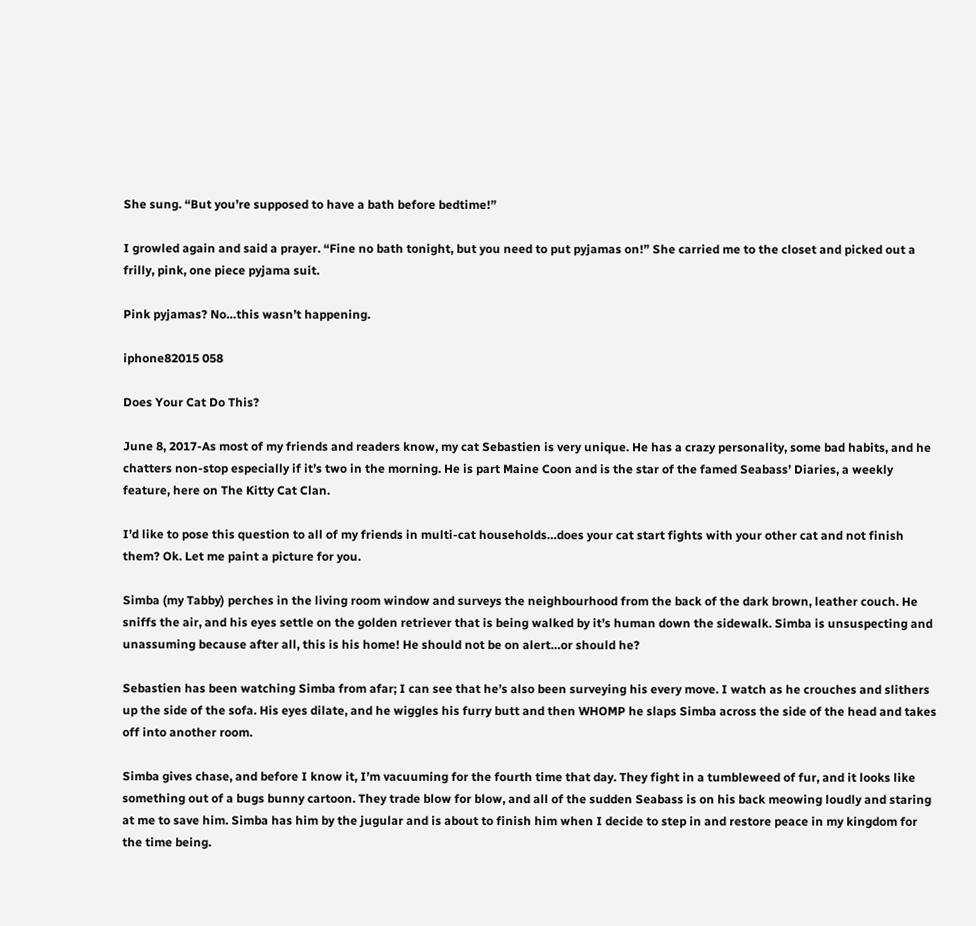She sung. “But you’re supposed to have a bath before bedtime!”

I growled again and said a prayer. “Fine no bath tonight, but you need to put pyjamas on!” She carried me to the closet and picked out a frilly, pink, one piece pyjama suit.

Pink pyjamas? No…this wasn’t happening.

iphone82015 058

Does Your Cat Do This?

June 8, 2017-As most of my friends and readers know, my cat Sebastien is very unique. He has a crazy personality, some bad habits, and he chatters non-stop especially if it’s two in the morning. He is part Maine Coon and is the star of the famed Seabass’ Diaries, a weekly feature, here on The Kitty Cat Clan.

I’d like to pose this question to all of my friends in multi-cat households…does your cat start fights with your other cat and not finish them? Ok. Let me paint a picture for you.

Simba (my Tabby) perches in the living room window and surveys the neighbourhood from the back of the dark brown, leather couch. He sniffs the air, and his eyes settle on the golden retriever that is being walked by it’s human down the sidewalk. Simba is unsuspecting and unassuming because after all, this is his home! He should not be on alert…or should he?

Sebastien has been watching Simba from afar; I can see that he’s also been surveying his every move. I watch as he crouches and slithers up the side of the sofa. His eyes dilate, and he wiggles his furry butt and then WHOMP he slaps Simba across the side of the head and takes off into another room.

Simba gives chase, and before I know it, I’m vacuuming for the fourth time that day. They fight in a tumbleweed of fur, and it looks like something out of a bugs bunny cartoon. They trade blow for blow, and all of the sudden Seabass is on his back meowing loudly and staring at me to save him. Simba has him by the jugular and is about to finish him when I decide to step in and restore peace in my kingdom for the time being.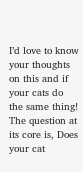I’d love to know your thoughts on this and if your cats do the same thing! The question at its core is, Does your cat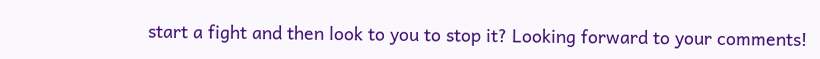start a fight and then look to you to stop it? Looking forward to your comments!